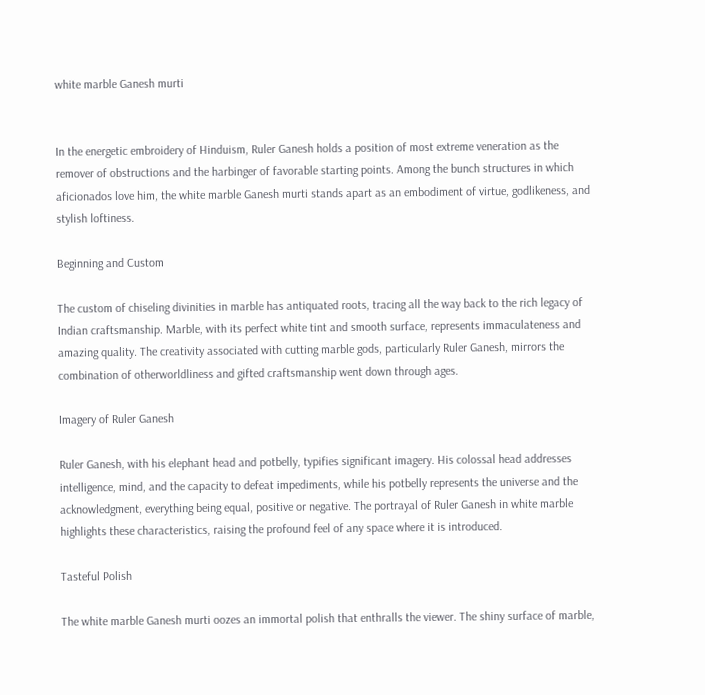white marble Ganesh murti


In the energetic embroidery of Hinduism, Ruler Ganesh holds a position of most extreme veneration as the remover of obstructions and the harbinger of favorable starting points. Among the bunch structures in which aficionados love him, the white marble Ganesh murti stands apart as an embodiment of virtue, godlikeness, and stylish loftiness.

Beginning and Custom

The custom of chiseling divinities in marble has antiquated roots, tracing all the way back to the rich legacy of Indian craftsmanship. Marble, with its perfect white tint and smooth surface, represents immaculateness and amazing quality. The creativity associated with cutting marble gods, particularly Ruler Ganesh, mirrors the combination of otherworldliness and gifted craftsmanship went down through ages.

Imagery of Ruler Ganesh

Ruler Ganesh, with his elephant head and potbelly, typifies significant imagery. His colossal head addresses intelligence, mind, and the capacity to defeat impediments, while his potbelly represents the universe and the acknowledgment, everything being equal, positive or negative. The portrayal of Ruler Ganesh in white marble highlights these characteristics, raising the profound feel of any space where it is introduced.

Tasteful Polish

The white marble Ganesh murti oozes an immortal polish that enthralls the viewer. The shiny surface of marble,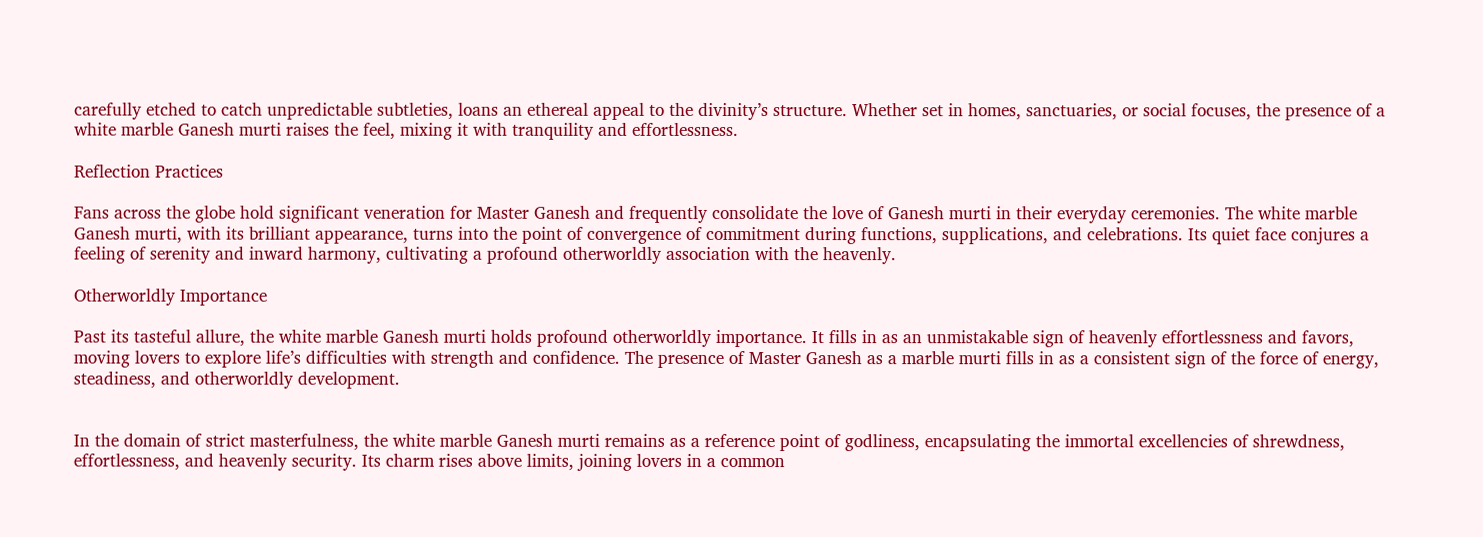carefully etched to catch unpredictable subtleties, loans an ethereal appeal to the divinity’s structure. Whether set in homes, sanctuaries, or social focuses, the presence of a white marble Ganesh murti raises the feel, mixing it with tranquility and effortlessness.

Reflection Practices

Fans across the globe hold significant veneration for Master Ganesh and frequently consolidate the love of Ganesh murti in their everyday ceremonies. The white marble Ganesh murti, with its brilliant appearance, turns into the point of convergence of commitment during functions, supplications, and celebrations. Its quiet face conjures a feeling of serenity and inward harmony, cultivating a profound otherworldly association with the heavenly.

Otherworldly Importance

Past its tasteful allure, the white marble Ganesh murti holds profound otherworldly importance. It fills in as an unmistakable sign of heavenly effortlessness and favors, moving lovers to explore life’s difficulties with strength and confidence. The presence of Master Ganesh as a marble murti fills in as a consistent sign of the force of energy, steadiness, and otherworldly development.


In the domain of strict masterfulness, the white marble Ganesh murti remains as a reference point of godliness, encapsulating the immortal excellencies of shrewdness, effortlessness, and heavenly security. Its charm rises above limits, joining lovers in a common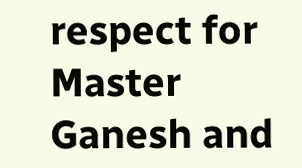respect for Master Ganesh and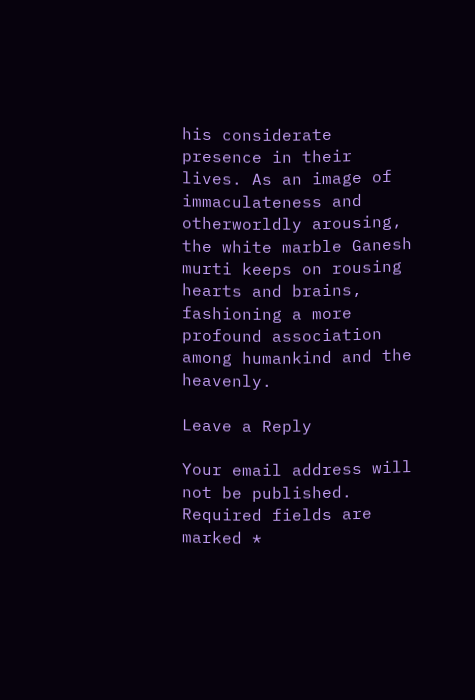his considerate presence in their lives. As an image of immaculateness and otherworldly arousing, the white marble Ganesh murti keeps on rousing hearts and brains, fashioning a more profound association among humankind and the heavenly.

Leave a Reply

Your email address will not be published. Required fields are marked *